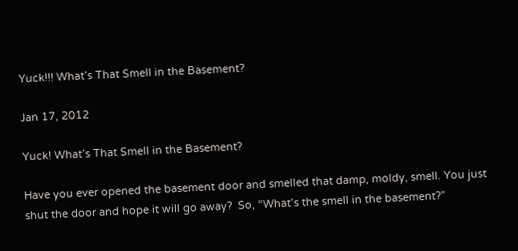Yuck!!! What’s That Smell in the Basement?

Jan 17, 2012

Yuck! What’s That Smell in the Basement?

Have you ever opened the basement door and smelled that damp, moldy, smell. You just shut the door and hope it will go away?  So, “What’s the smell in the basement?”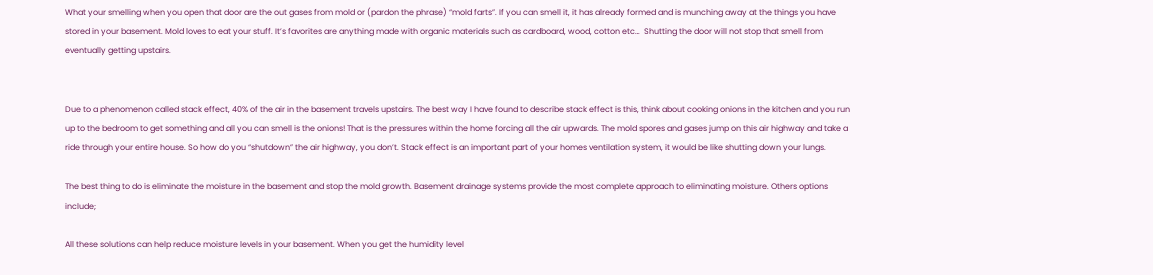What your smelling when you open that door are the out gases from mold or (pardon the phrase) “mold farts”. If you can smell it, it has already formed and is munching away at the things you have stored in your basement. Mold loves to eat your stuff. It’s favorites are anything made with organic materials such as cardboard, wood, cotton etc…  Shutting the door will not stop that smell from eventually getting upstairs.


Due to a phenomenon called stack effect, 40% of the air in the basement travels upstairs. The best way I have found to describe stack effect is this, think about cooking onions in the kitchen and you run up to the bedroom to get something and all you can smell is the onions! That is the pressures within the home forcing all the air upwards. The mold spores and gases jump on this air highway and take a ride through your entire house. So how do you “shutdown” the air highway, you don’t. Stack effect is an important part of your homes ventilation system, it would be like shutting down your lungs.

The best thing to do is eliminate the moisture in the basement and stop the mold growth. Basement drainage systems provide the most complete approach to eliminating moisture. Others options include;

All these solutions can help reduce moisture levels in your basement. When you get the humidity level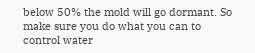below 50% the mold will go dormant. So make sure you do what you can to control water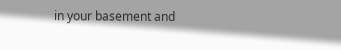in your basement and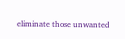eliminate those unwanted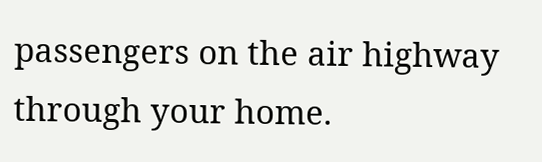passengers on the air highway through your home.